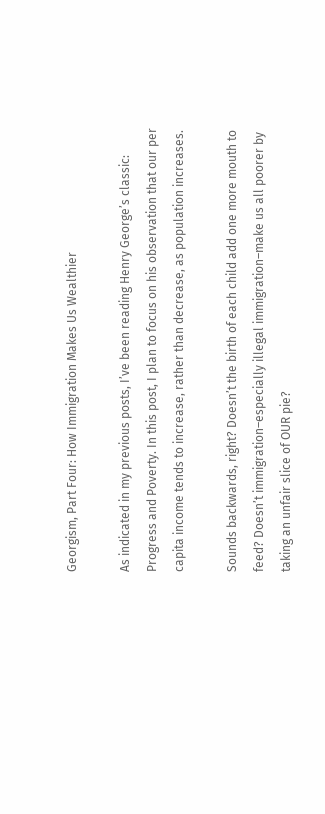Georgism, Part Four: How Immigration Makes Us Wealthier

As indicated in my previous posts, I’ve been reading Henry George’s classic: Progress and Poverty. In this post, I plan to focus on his observation that our per capita income tends to increase, rather than decrease, as population increases.

Sounds backwards, right? Doesn’t the birth of each child add one more mouth to feed? Doesn’t immigration–especially illegal immigration–make us all poorer by taking an unfair slice of OUR pie?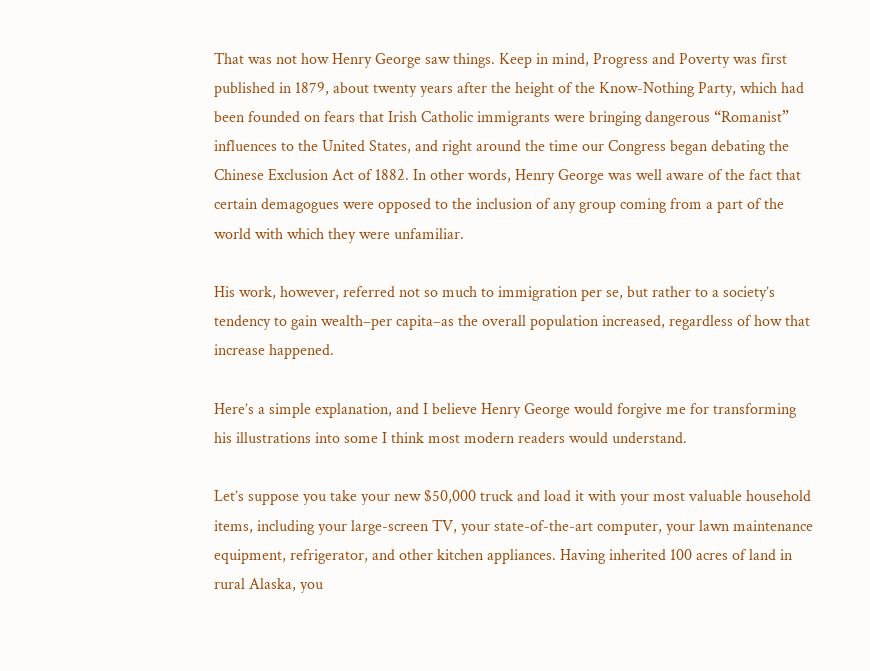That was not how Henry George saw things. Keep in mind, Progress and Poverty was first published in 1879, about twenty years after the height of the Know-Nothing Party, which had been founded on fears that Irish Catholic immigrants were bringing dangerous “Romanist” influences to the United States, and right around the time our Congress began debating the Chinese Exclusion Act of 1882. In other words, Henry George was well aware of the fact that certain demagogues were opposed to the inclusion of any group coming from a part of the world with which they were unfamiliar.

His work, however, referred not so much to immigration per se, but rather to a society’s tendency to gain wealth–per capita–as the overall population increased, regardless of how that increase happened.

Here’s a simple explanation, and I believe Henry George would forgive me for transforming his illustrations into some I think most modern readers would understand.

Let’s suppose you take your new $50,000 truck and load it with your most valuable household items, including your large-screen TV, your state-of-the-art computer, your lawn maintenance equipment, refrigerator, and other kitchen appliances. Having inherited 100 acres of land in rural Alaska, you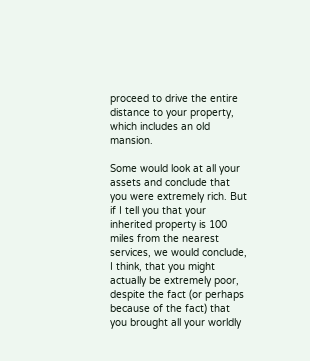proceed to drive the entire distance to your property, which includes an old mansion.

Some would look at all your assets and conclude that you were extremely rich. But if I tell you that your inherited property is 100 miles from the nearest services, we would conclude, I think, that you might actually be extremely poor, despite the fact (or perhaps because of the fact) that you brought all your worldly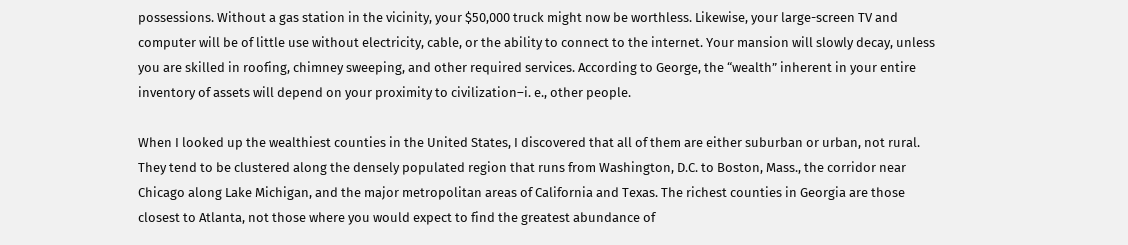possessions. Without a gas station in the vicinity, your $50,000 truck might now be worthless. Likewise, your large-screen TV and computer will be of little use without electricity, cable, or the ability to connect to the internet. Your mansion will slowly decay, unless you are skilled in roofing, chimney sweeping, and other required services. According to George, the “wealth” inherent in your entire inventory of assets will depend on your proximity to civilization–i. e., other people.

When I looked up the wealthiest counties in the United States, I discovered that all of them are either suburban or urban, not rural. They tend to be clustered along the densely populated region that runs from Washington, D.C. to Boston, Mass., the corridor near Chicago along Lake Michigan, and the major metropolitan areas of California and Texas. The richest counties in Georgia are those closest to Atlanta, not those where you would expect to find the greatest abundance of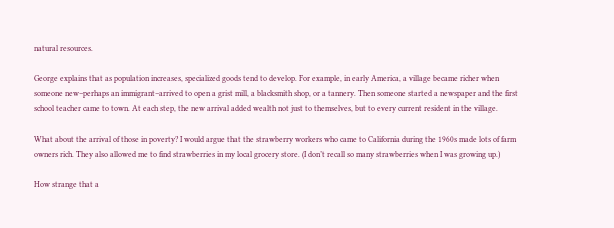natural resources.

George explains that as population increases, specialized goods tend to develop. For example, in early America, a village became richer when someone new–perhaps an immigrant–arrived to open a grist mill, a blacksmith shop, or a tannery. Then someone started a newspaper and the first school teacher came to town. At each step, the new arrival added wealth not just to themselves, but to every current resident in the village.

What about the arrival of those in poverty? I would argue that the strawberry workers who came to California during the 1960s made lots of farm owners rich. They also allowed me to find strawberries in my local grocery store. (I don’t recall so many strawberries when I was growing up.)

How strange that a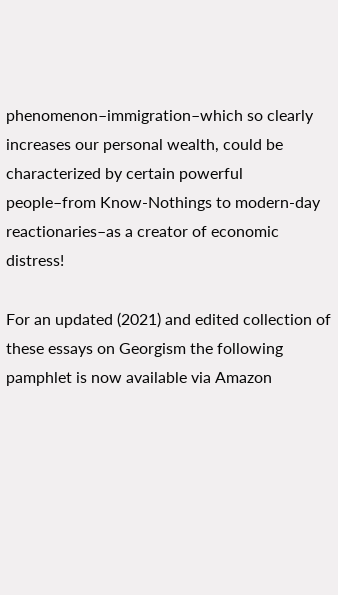phenomenon–immigration–which so clearly increases our personal wealth, could be characterized by certain powerful people–from Know-Nothings to modern-day reactionaries–as a creator of economic distress!

For an updated (2021) and edited collection of these essays on Georgism the following pamphlet is now available via Amazon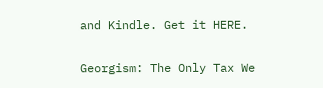and Kindle. Get it HERE.

Georgism: The Only Tax We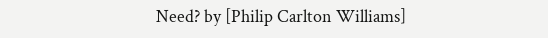Need? by [Philip Carlton Williams]